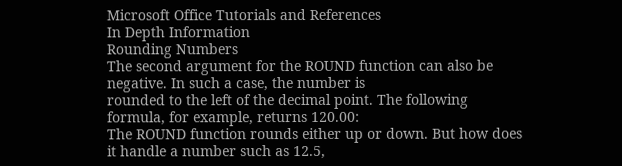Microsoft Office Tutorials and References
In Depth Information
Rounding Numbers
The second argument for the ROUND function can also be negative. In such a case, the number is
rounded to the left of the decimal point. The following formula, for example, returns 120.00:
The ROUND function rounds either up or down. But how does it handle a number such as 12.5,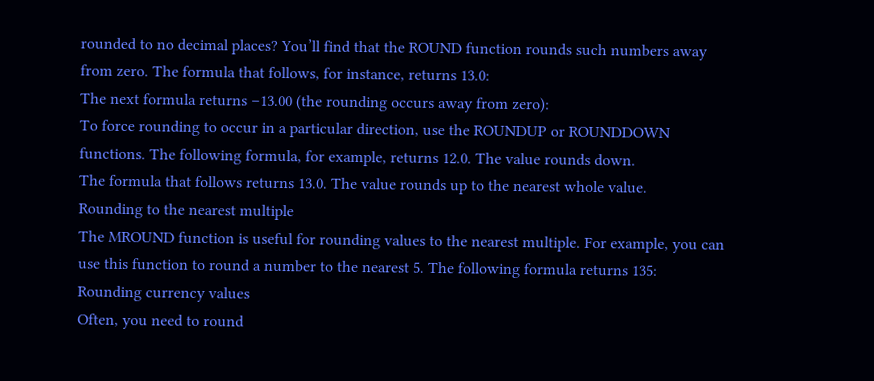rounded to no decimal places? You’ll find that the ROUND function rounds such numbers away
from zero. The formula that follows, for instance, returns 13.0:
The next formula returns –13.00 (the rounding occurs away from zero):
To force rounding to occur in a particular direction, use the ROUNDUP or ROUNDDOWN
functions. The following formula, for example, returns 12.0. The value rounds down.
The formula that follows returns 13.0. The value rounds up to the nearest whole value.
Rounding to the nearest multiple
The MROUND function is useful for rounding values to the nearest multiple. For example, you can
use this function to round a number to the nearest 5. The following formula returns 135:
Rounding currency values
Often, you need to round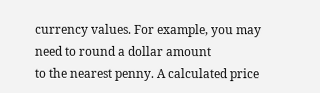currency values. For example, you may need to round a dollar amount
to the nearest penny. A calculated price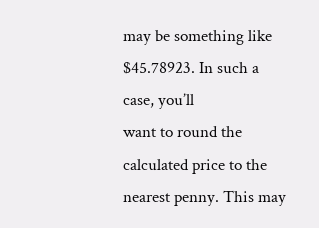may be something like $45.78923. In such a case, you’ll
want to round the calculated price to the nearest penny. This may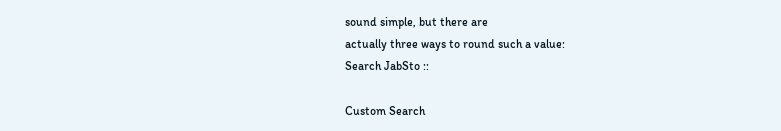sound simple, but there are
actually three ways to round such a value:
Search JabSto ::

Custom Search